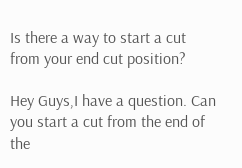Is there a way to start a cut from your end cut position?

Hey Guys,I have a question. Can you start a cut from the end of the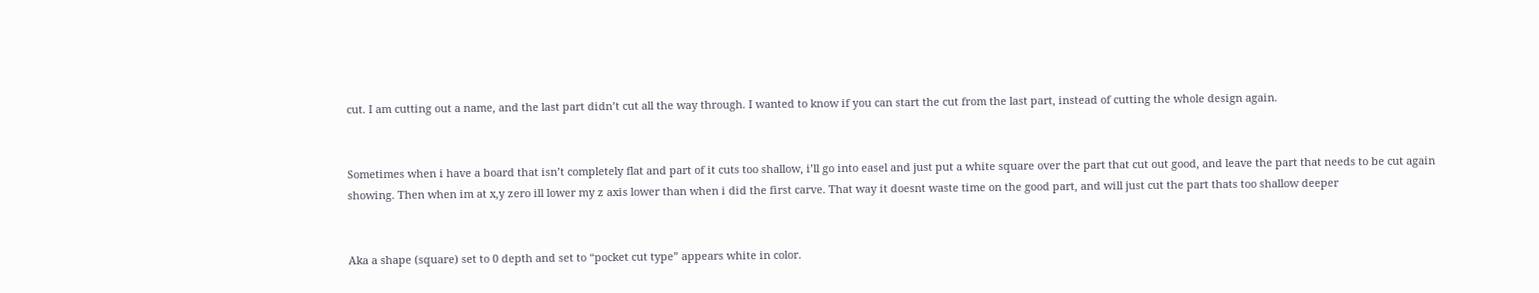cut. I am cutting out a name, and the last part didn’t cut all the way through. I wanted to know if you can start the cut from the last part, instead of cutting the whole design again.


Sometimes when i have a board that isn’t completely flat and part of it cuts too shallow, i’ll go into easel and just put a white square over the part that cut out good, and leave the part that needs to be cut again showing. Then when im at x,y zero ill lower my z axis lower than when i did the first carve. That way it doesnt waste time on the good part, and will just cut the part thats too shallow deeper


Aka a shape (square) set to 0 depth and set to “pocket cut type” appears white in color.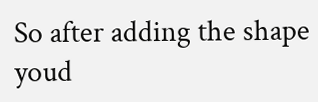So after adding the shape youd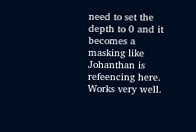need to set the depth to 0 and it becomes a masking like Johanthan is refeencing here.
Works very well.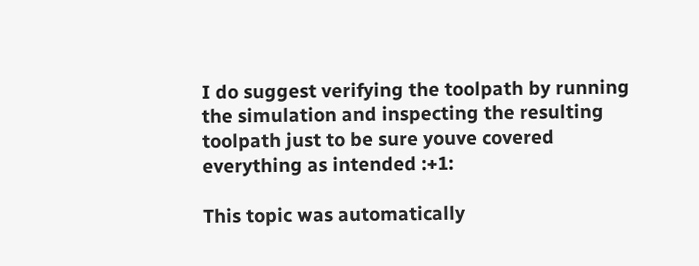I do suggest verifying the toolpath by running the simulation and inspecting the resulting toolpath just to be sure youve covered everything as intended :+1:

This topic was automatically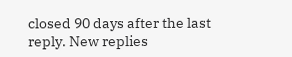closed 90 days after the last reply. New replies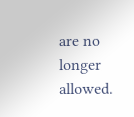are no longer allowed.